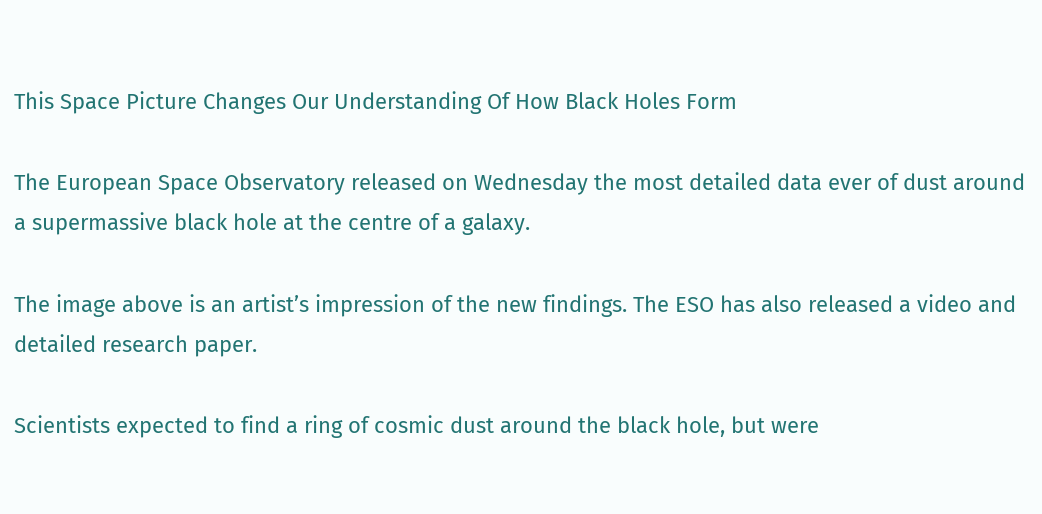This Space Picture Changes Our Understanding Of How Black Holes Form

The European Space Observatory released on Wednesday the most detailed data ever of dust around a supermassive black hole at the centre of a galaxy.

The image above is an artist’s impression of the new findings. The ESO has also released a video and detailed research paper.

Scientists expected to find a ring of cosmic dust around the black hole, but were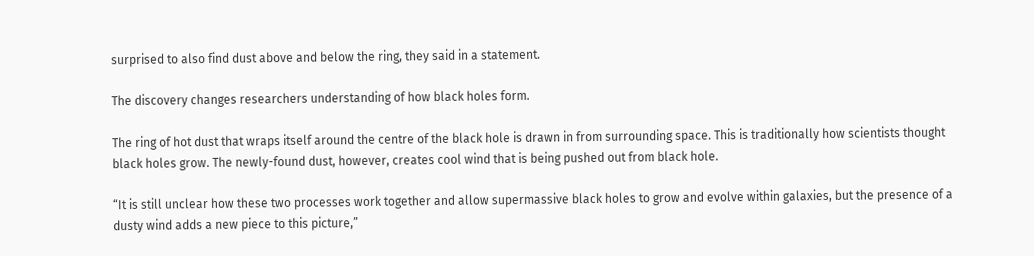surprised to also find dust above and below the ring, they said in a statement.

The discovery changes researchers understanding of how black holes form.

The ring of hot dust that wraps itself around the centre of the black hole is drawn in from surrounding space. This is traditionally how scientists thought black holes grow. The newly-found dust, however, creates cool wind that is being pushed out from black hole.

“It is still unclear how these two processes work together and allow supermassive black holes to grow and evolve within galaxies, but the presence of a dusty wind adds a new piece to this picture,”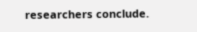researchers conclude.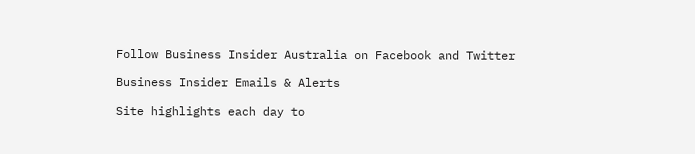Follow Business Insider Australia on Facebook and Twitter

Business Insider Emails & Alerts

Site highlights each day to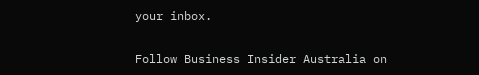your inbox.

Follow Business Insider Australia on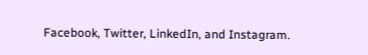Facebook, Twitter, LinkedIn, and Instagram.